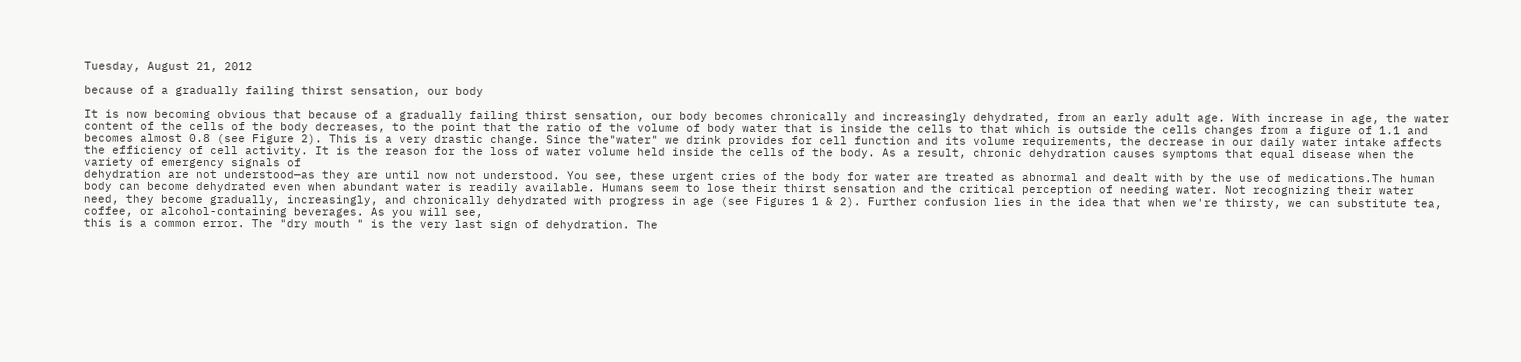Tuesday, August 21, 2012

because of a gradually failing thirst sensation, our body

It is now becoming obvious that because of a gradually failing thirst sensation, our body becomes chronically and increasingly dehydrated, from an early adult age. With increase in age, the water content of the cells of the body decreases, to the point that the ratio of the volume of body water that is inside the cells to that which is outside the cells changes from a figure of 1.1 and becomes almost 0.8 (see Figure 2). This is a very drastic change. Since the"water" we drink provides for cell function and its volume requirements, the decrease in our daily water intake affects the efficiency of cell activity. It is the reason for the loss of water volume held inside the cells of the body. As a result, chronic dehydration causes symptoms that equal disease when the variety of emergency signals of
dehydration are not understood—as they are until now not understood. You see, these urgent cries of the body for water are treated as abnormal and dealt with by the use of medications.The human body can become dehydrated even when abundant water is readily available. Humans seem to lose their thirst sensation and the critical perception of needing water. Not recognizing their water need, they become gradually, increasingly, and chronically dehydrated with progress in age (see Figures 1 & 2). Further confusion lies in the idea that when we're thirsty, we can substitute tea, coffee, or alcohol-containing beverages. As you will see,
this is a common error. The "dry mouth " is the very last sign of dehydration. The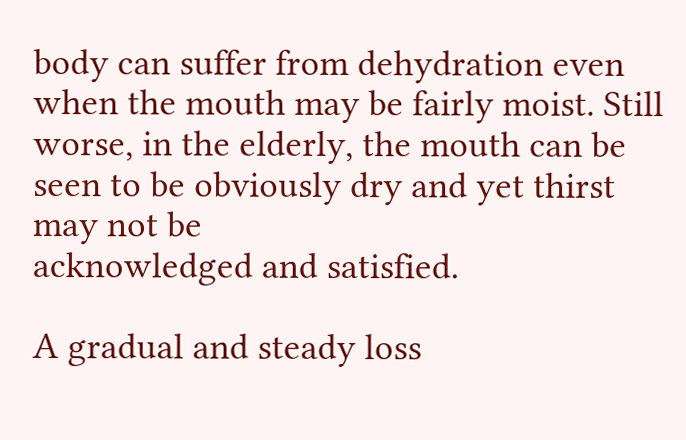body can suffer from dehydration even when the mouth may be fairly moist. Still worse, in the elderly, the mouth can be seen to be obviously dry and yet thirst may not be
acknowledged and satisfied.

A gradual and steady loss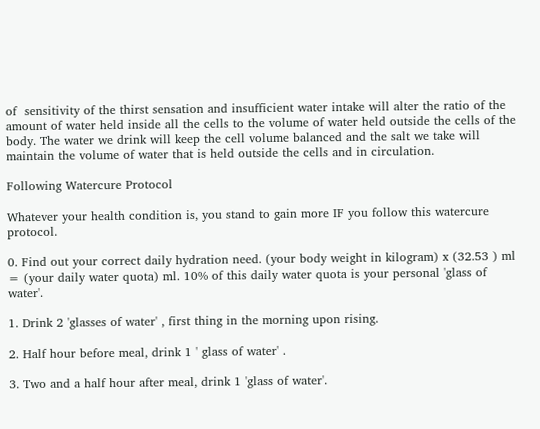of  sensitivity of the thirst sensation and insufficient water intake will alter the ratio of the amount of water held inside all the cells to the volume of water held outside the cells of the body. The water we drink will keep the cell volume balanced and the salt we take will maintain the volume of water that is held outside the cells and in circulation.

Following Watercure Protocol

Whatever your health condition is, you stand to gain more IF you follow this watercure protocol.

0. Find out your correct daily hydration need. (your body weight in kilogram) x (32.53 ) ml = (your daily water quota) ml. 10% of this daily water quota is your personal 'glass of water'.

1. Drink 2 'glasses of water' , first thing in the morning upon rising.

2. Half hour before meal, drink 1 ' glass of water' .

3. Two and a half hour after meal, drink 1 'glass of water'.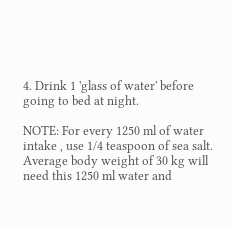4. Drink 1 'glass of water' before going to bed at night.

NOTE: For every 1250 ml of water intake , use 1/4 teaspoon of sea salt. Average body weight of 30 kg will need this 1250 ml water and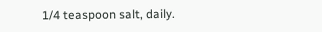1/4 teaspoon salt, daily.